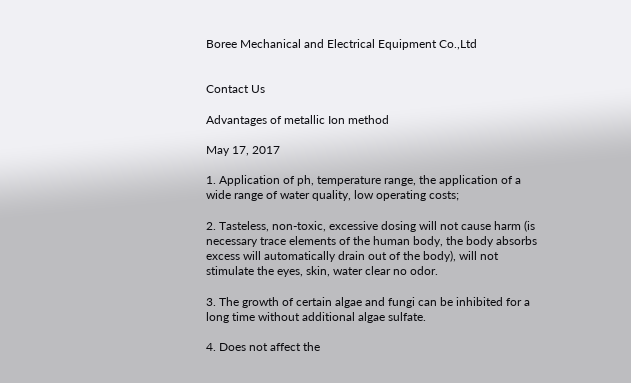Boree Mechanical and Electrical Equipment Co.,Ltd


Contact Us

Advantages of metallic Ion method

May 17, 2017

1. Application of ph, temperature range, the application of a wide range of water quality, low operating costs;

2. Tasteless, non-toxic, excessive dosing will not cause harm (is necessary trace elements of the human body, the body absorbs excess will automatically drain out of the body), will not stimulate the eyes, skin, water clear no odor.

3. The growth of certain algae and fungi can be inhibited for a long time without additional algae sulfate.

4. Does not affect the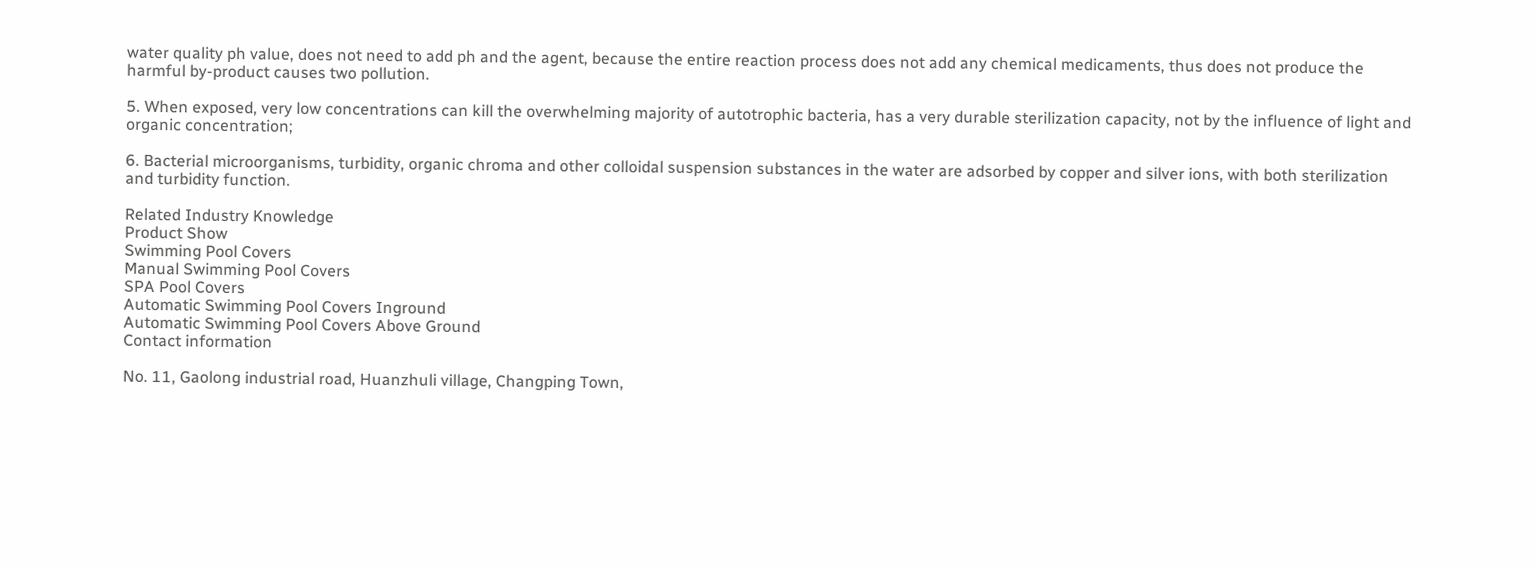water quality ph value, does not need to add ph and the agent, because the entire reaction process does not add any chemical medicaments, thus does not produce the harmful by-product causes two pollution.

5. When exposed, very low concentrations can kill the overwhelming majority of autotrophic bacteria, has a very durable sterilization capacity, not by the influence of light and organic concentration;

6. Bacterial microorganisms, turbidity, organic chroma and other colloidal suspension substances in the water are adsorbed by copper and silver ions, with both sterilization and turbidity function.

Related Industry Knowledge
Product Show
Swimming Pool Covers
Manual Swimming Pool Covers
SPA Pool Covers
Automatic Swimming Pool Covers Inground
Automatic Swimming Pool Covers Above Ground
Contact information

No. 11, Gaolong industrial road, Huanzhuli village, Changping Town,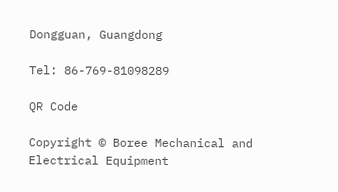Dongguan, Guangdong

Tel: 86-769-81098289

QR Code

Copyright © Boree Mechanical and Electrical Equipment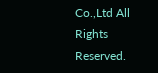Co.,Ltd All Rights Reserved.